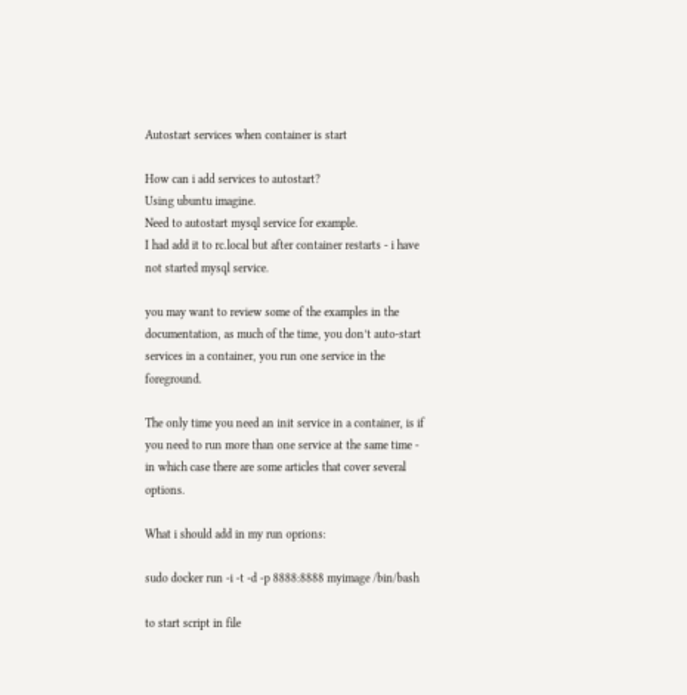Autostart services when container is start

How can i add services to autostart?
Using ubuntu imagine.
Need to autostart mysql service for example.
I had add it to rc.local but after container restarts - i have not started mysql service.

you may want to review some of the examples in the documentation, as much of the time, you don’t auto-start services in a container, you run one service in the foreground.

The only time you need an init service in a container, is if you need to run more than one service at the same time - in which case there are some articles that cover several options.

What i should add in my run oprions:

sudo docker run -i -t -d -p 8888:8888 myimage /bin/bash

to start script in file